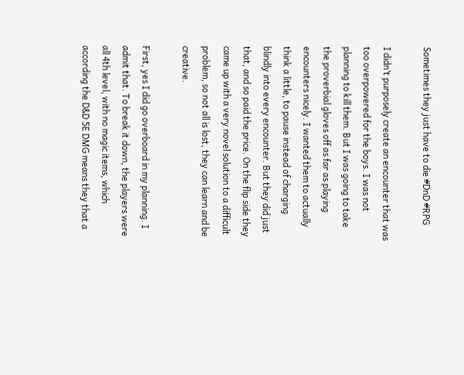Sometimes they just have to die #DnD #RPG

I didn’t purposely create an encounter that was too overpowered for the boys. I was not planning to kill them. But I was going to take the proverbial gloves off as far as playing encounters nicely. I wanted them to actually think a little, to pause instead of charging blindly into every encounter. But they did just that, and so paid the price. On the flip side they came up with a very novel solution to a difficult problem, so not all is lost, they can learn and be creative.

First, yes I did go overboard in my planning. I admit that. To break it down, the players were all 4th level, with no magic items, which according the D&D 5E DMG means they that a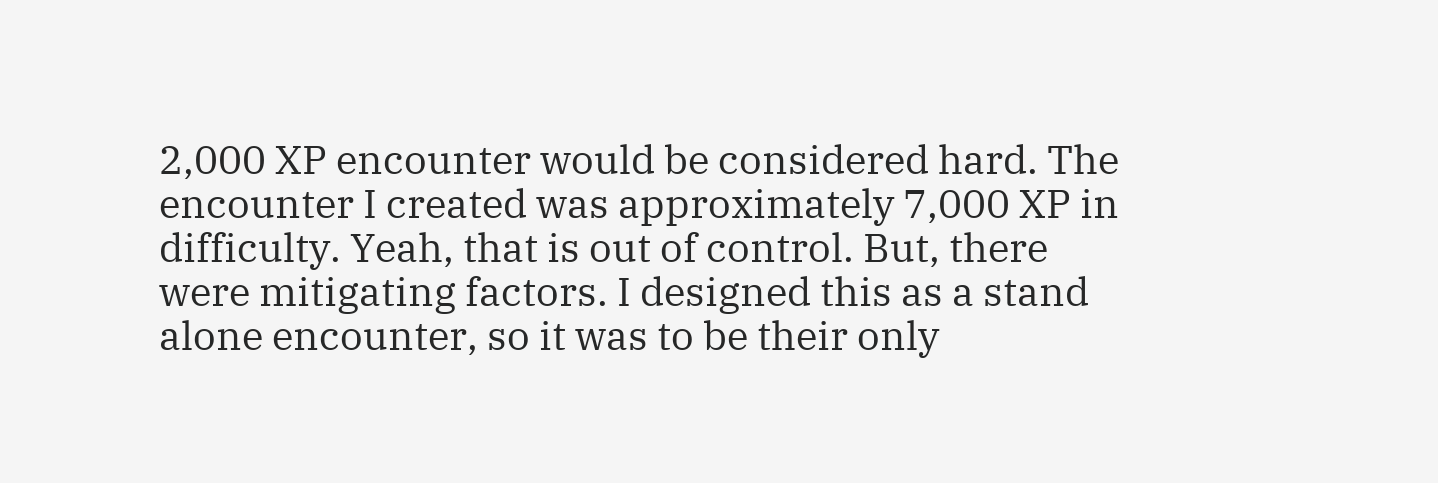2,000 XP encounter would be considered hard. The encounter I created was approximately 7,000 XP in difficulty. Yeah, that is out of control. But, there were mitigating factors. I designed this as a stand alone encounter, so it was to be their only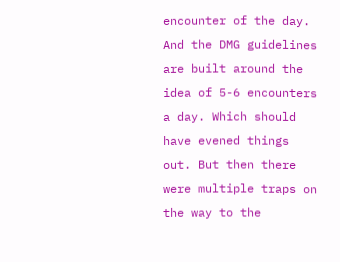encounter of the day. And the DMG guidelines are built around the idea of 5-6 encounters a day. Which should have evened things out. But then there were multiple traps on the way to the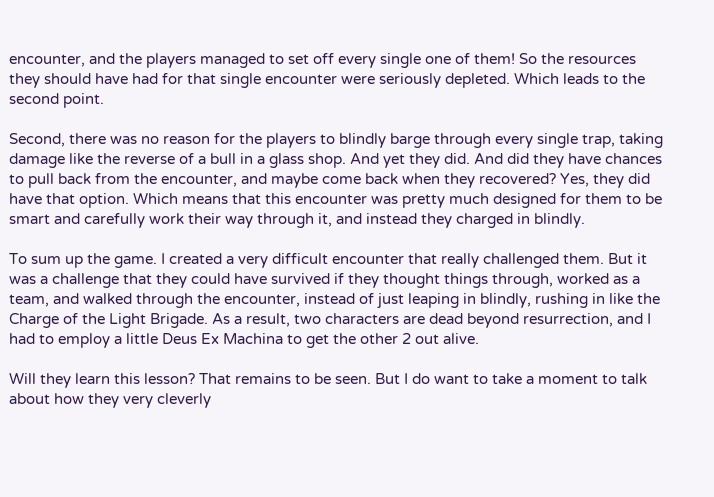encounter, and the players managed to set off every single one of them! So the resources they should have had for that single encounter were seriously depleted. Which leads to the second point.

Second, there was no reason for the players to blindly barge through every single trap, taking damage like the reverse of a bull in a glass shop. And yet they did. And did they have chances to pull back from the encounter, and maybe come back when they recovered? Yes, they did have that option. Which means that this encounter was pretty much designed for them to be smart and carefully work their way through it, and instead they charged in blindly.

To sum up the game. I created a very difficult encounter that really challenged them. But it was a challenge that they could have survived if they thought things through, worked as a team, and walked through the encounter, instead of just leaping in blindly, rushing in like the Charge of the Light Brigade. As a result, two characters are dead beyond resurrection, and I had to employ a little Deus Ex Machina to get the other 2 out alive.

Will they learn this lesson? That remains to be seen. But I do want to take a moment to talk about how they very cleverly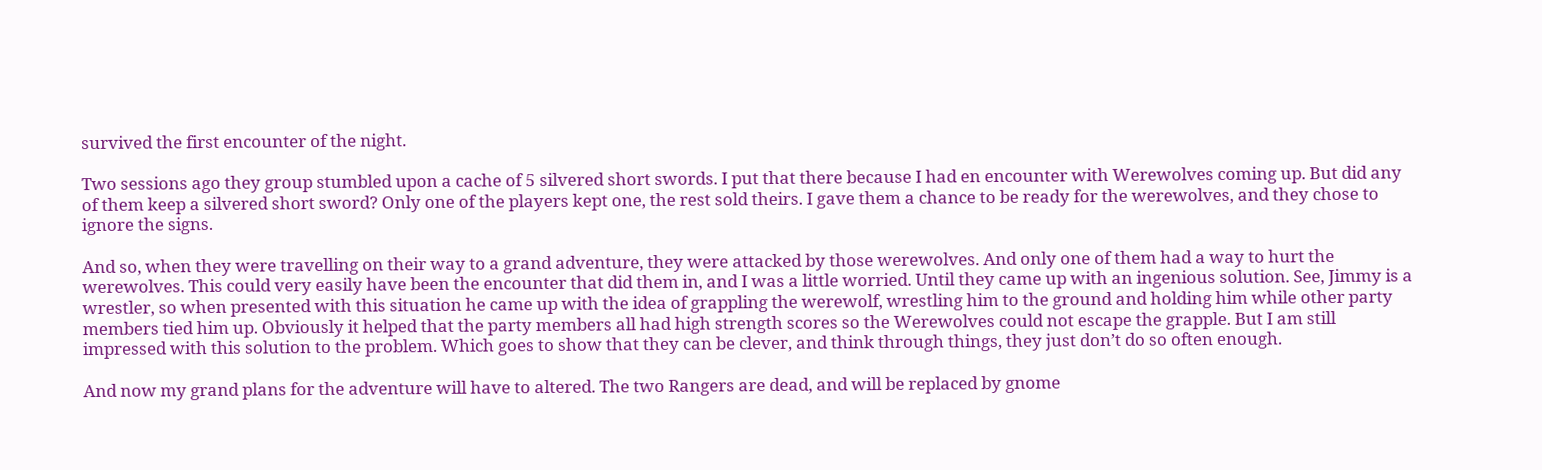survived the first encounter of the night.

Two sessions ago they group stumbled upon a cache of 5 silvered short swords. I put that there because I had en encounter with Werewolves coming up. But did any of them keep a silvered short sword? Only one of the players kept one, the rest sold theirs. I gave them a chance to be ready for the werewolves, and they chose to ignore the signs.

And so, when they were travelling on their way to a grand adventure, they were attacked by those werewolves. And only one of them had a way to hurt the werewolves. This could very easily have been the encounter that did them in, and I was a little worried. Until they came up with an ingenious solution. See, Jimmy is a wrestler, so when presented with this situation he came up with the idea of grappling the werewolf, wrestling him to the ground and holding him while other party members tied him up. Obviously it helped that the party members all had high strength scores so the Werewolves could not escape the grapple. But I am still impressed with this solution to the problem. Which goes to show that they can be clever, and think through things, they just don’t do so often enough.

And now my grand plans for the adventure will have to altered. The two Rangers are dead, and will be replaced by gnome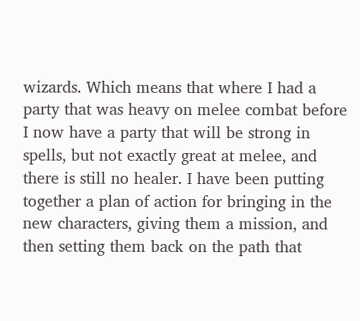wizards. Which means that where I had a party that was heavy on melee combat before I now have a party that will be strong in spells, but not exactly great at melee, and there is still no healer. I have been putting together a plan of action for bringing in the new characters, giving them a mission, and then setting them back on the path that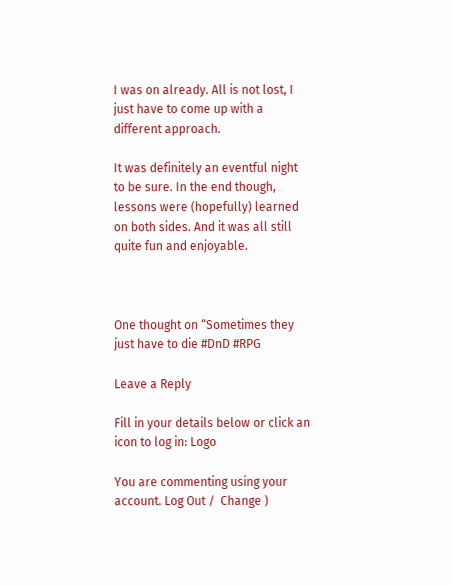I was on already. All is not lost, I just have to come up with a different approach.

It was definitely an eventful night to be sure. In the end though, lessons were (hopefully) learned on both sides. And it was all still quite fun and enjoyable.



One thought on “Sometimes they just have to die #DnD #RPG

Leave a Reply

Fill in your details below or click an icon to log in: Logo

You are commenting using your account. Log Out /  Change )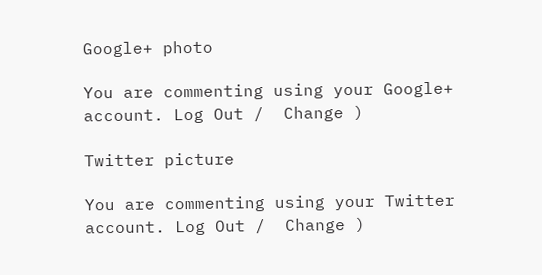Google+ photo

You are commenting using your Google+ account. Log Out /  Change )

Twitter picture

You are commenting using your Twitter account. Log Out /  Change )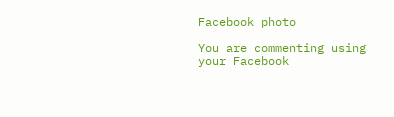Facebook photo

You are commenting using your Facebook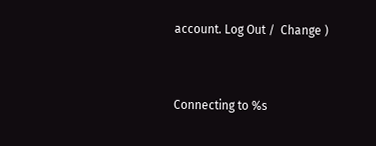account. Log Out /  Change )


Connecting to %s